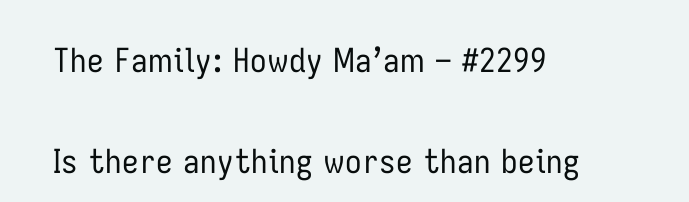The Family: Howdy Ma’am – #2299

Is there anything worse than being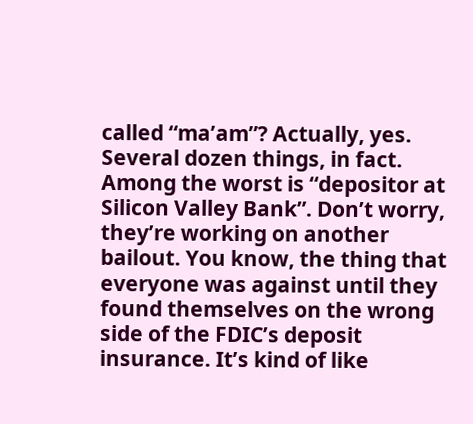called “ma’am”? Actually, yes. Several dozen things, in fact. Among the worst is “depositor at Silicon Valley Bank”. Don’t worry, they’re working on another bailout. You know, the thing that everyone was against until they found themselves on the wrong side of the FDIC’s deposit insurance. It’s kind of like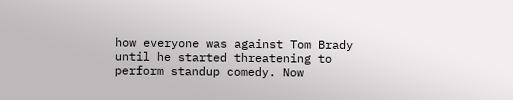how everyone was against Tom Brady until he started threatening to perform standup comedy. Now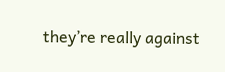they’re really against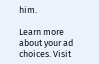him.

Learn more about your ad choices. Visit